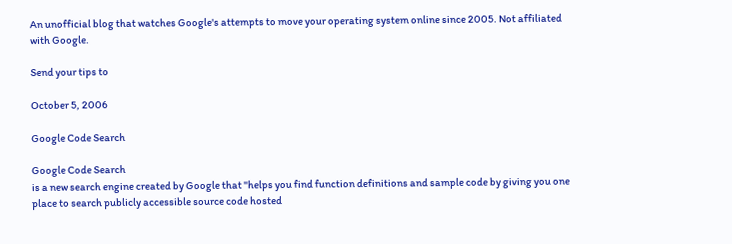An unofficial blog that watches Google's attempts to move your operating system online since 2005. Not affiliated with Google.

Send your tips to

October 5, 2006

Google Code Search

Google Code Search
is a new search engine created by Google that "helps you find function definitions and sample code by giving you one place to search publicly accessible source code hosted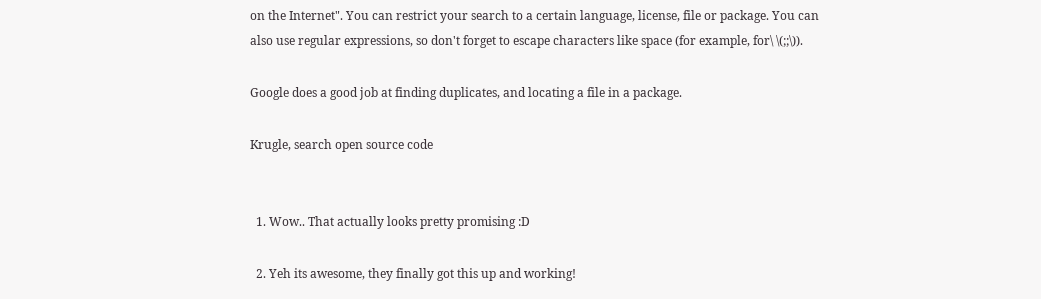on the Internet". You can restrict your search to a certain language, license, file or package. You can also use regular expressions, so don't forget to escape characters like space (for example, for\ \(;;\)).

Google does a good job at finding duplicates, and locating a file in a package.

Krugle, search open source code


  1. Wow.. That actually looks pretty promising :D

  2. Yeh its awesome, they finally got this up and working!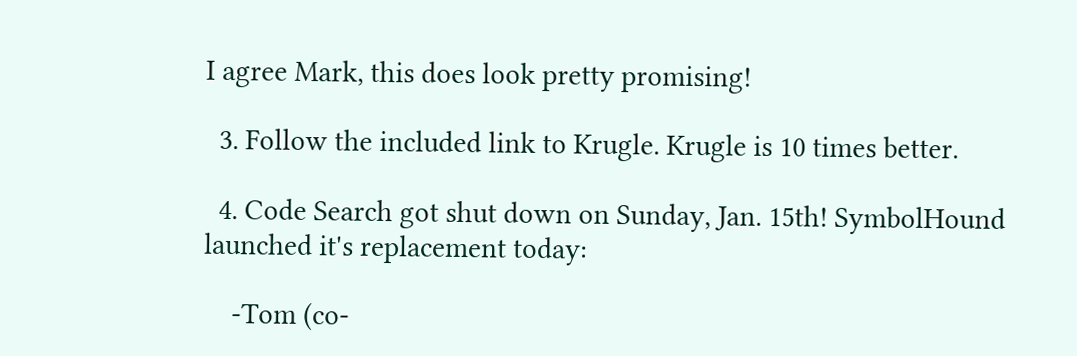I agree Mark, this does look pretty promising!

  3. Follow the included link to Krugle. Krugle is 10 times better.

  4. Code Search got shut down on Sunday, Jan. 15th! SymbolHound launched it's replacement today:

    -Tom (co-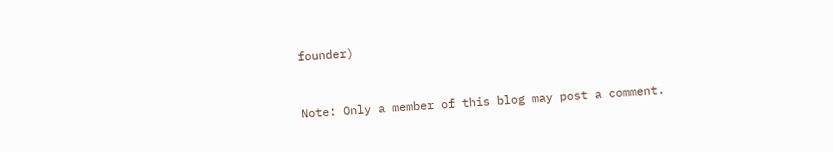founder)


Note: Only a member of this blog may post a comment.